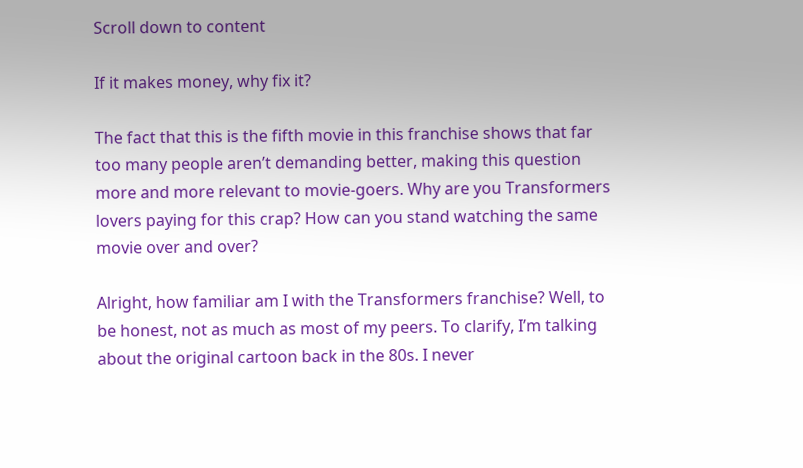Scroll down to content

If it makes money, why fix it?

The fact that this is the fifth movie in this franchise shows that far too many people aren’t demanding better, making this question more and more relevant to movie-goers. Why are you Transformers lovers paying for this crap? How can you stand watching the same movie over and over?

Alright, how familiar am I with the Transformers franchise? Well, to be honest, not as much as most of my peers. To clarify, I’m talking about the original cartoon back in the 80s. I never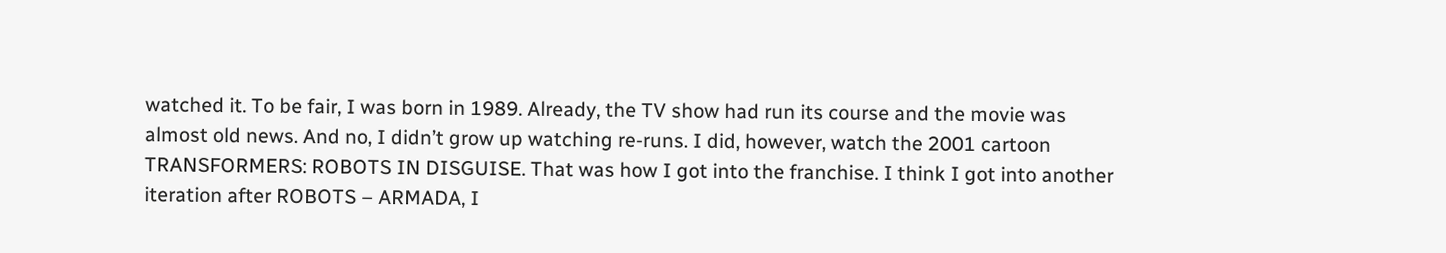watched it. To be fair, I was born in 1989. Already, the TV show had run its course and the movie was almost old news. And no, I didn’t grow up watching re-runs. I did, however, watch the 2001 cartoon TRANSFORMERS: ROBOTS IN DISGUISE. That was how I got into the franchise. I think I got into another iteration after ROBOTS – ARMADA, I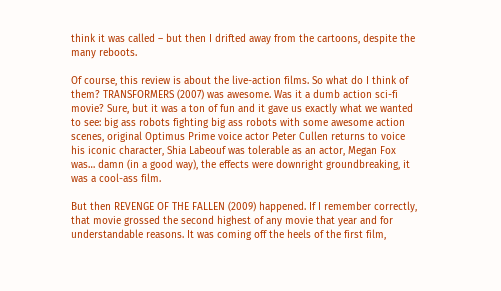think it was called – but then I drifted away from the cartoons, despite the many reboots.

Of course, this review is about the live-action films. So what do I think of them? TRANSFORMERS (2007) was awesome. Was it a dumb action sci-fi movie? Sure, but it was a ton of fun and it gave us exactly what we wanted to see: big ass robots fighting big ass robots with some awesome action scenes, original Optimus Prime voice actor Peter Cullen returns to voice his iconic character, Shia Labeouf was tolerable as an actor, Megan Fox was… damn (in a good way), the effects were downright groundbreaking, it was a cool-ass film.

But then REVENGE OF THE FALLEN (2009) happened. If I remember correctly, that movie grossed the second highest of any movie that year and for understandable reasons. It was coming off the heels of the first film,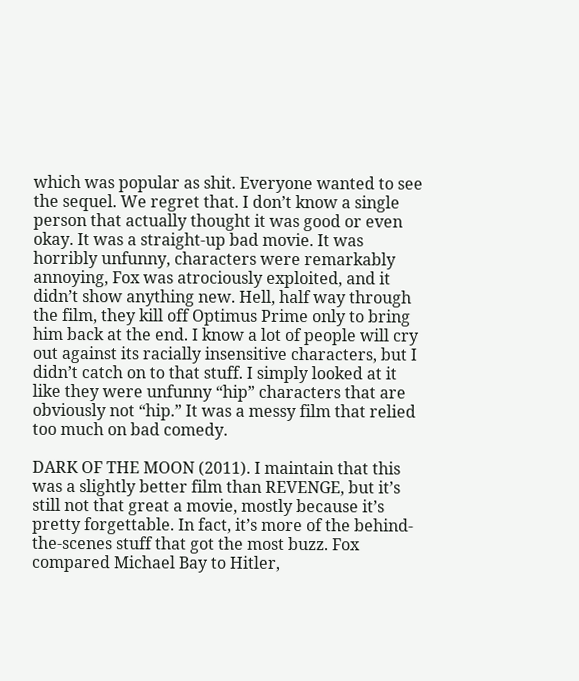which was popular as shit. Everyone wanted to see the sequel. We regret that. I don’t know a single person that actually thought it was good or even okay. It was a straight-up bad movie. It was horribly unfunny, characters were remarkably annoying, Fox was atrociously exploited, and it didn’t show anything new. Hell, half way through the film, they kill off Optimus Prime only to bring him back at the end. I know a lot of people will cry out against its racially insensitive characters, but I didn’t catch on to that stuff. I simply looked at it like they were unfunny “hip” characters that are obviously not “hip.” It was a messy film that relied too much on bad comedy.

DARK OF THE MOON (2011). I maintain that this was a slightly better film than REVENGE, but it’s still not that great a movie, mostly because it’s pretty forgettable. In fact, it’s more of the behind-the-scenes stuff that got the most buzz. Fox compared Michael Bay to Hitler,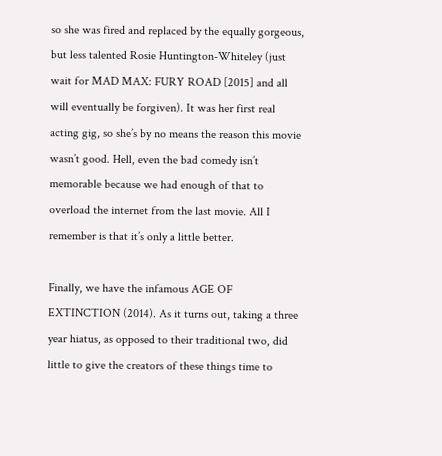so she was fired and replaced by the equally gorgeous, but less talented Rosie Huntington-Whiteley (just wait for MAD MAX: FURY ROAD [2015] and all will eventually be forgiven). It was her first real acting gig, so she’s by no means the reason this movie wasn’t good. Hell, even the bad comedy isn’t memorable because we had enough of that to overload the internet from the last movie. All I remember is that it’s only a little better.

Finally, we have the infamous AGE OF EXTINCTION (2014). As it turns out, taking a three year hiatus, as opposed to their traditional two, did little to give the creators of these things time to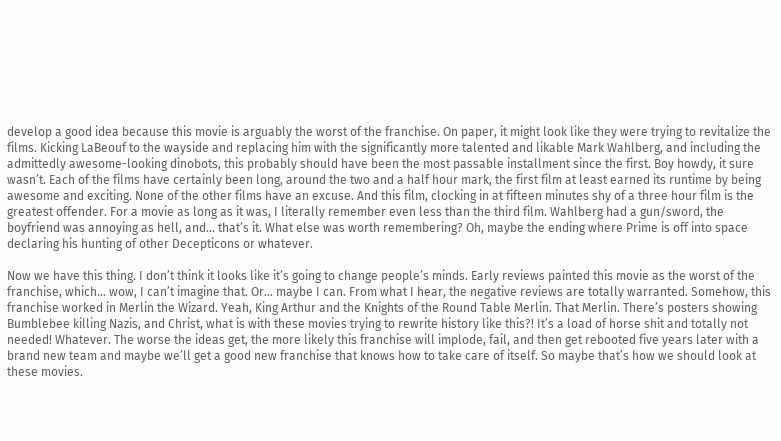develop a good idea because this movie is arguably the worst of the franchise. On paper, it might look like they were trying to revitalize the films. Kicking LaBeouf to the wayside and replacing him with the significantly more talented and likable Mark Wahlberg, and including the admittedly awesome-looking dinobots, this probably should have been the most passable installment since the first. Boy howdy, it sure wasn’t. Each of the films have certainly been long, around the two and a half hour mark, the first film at least earned its runtime by being awesome and exciting. None of the other films have an excuse. And this film, clocking in at fifteen minutes shy of a three hour film is the greatest offender. For a movie as long as it was, I literally remember even less than the third film. Wahlberg had a gun/sword, the boyfriend was annoying as hell, and… that’s it. What else was worth remembering? Oh, maybe the ending where Prime is off into space declaring his hunting of other Decepticons or whatever.

Now we have this thing. I don’t think it looks like it’s going to change people’s minds. Early reviews painted this movie as the worst of the franchise, which… wow, I can’t imagine that. Or… maybe I can. From what I hear, the negative reviews are totally warranted. Somehow, this franchise worked in Merlin the Wizard. Yeah, King Arthur and the Knights of the Round Table Merlin. That Merlin. There’s posters showing Bumblebee killing Nazis, and Christ, what is with these movies trying to rewrite history like this?! It’s a load of horse shit and totally not needed! Whatever. The worse the ideas get, the more likely this franchise will implode, fail, and then get rebooted five years later with a brand new team and maybe we’ll get a good new franchise that knows how to take care of itself. So maybe that’s how we should look at these movies.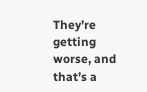They’re getting worse, and that’s a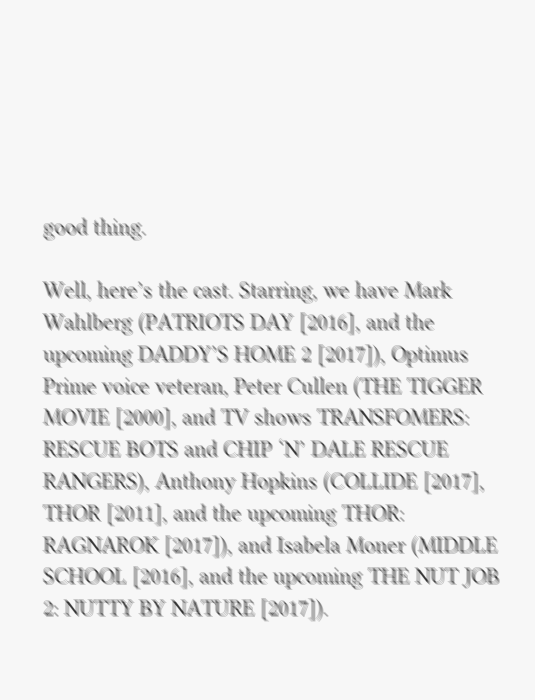good thing.

Well, here’s the cast. Starring, we have Mark Wahlberg (PATRIOTS DAY [2016], and the upcoming DADDY’S HOME 2 [2017]), Optimus Prime voice veteran, Peter Cullen (THE TIGGER MOVIE [2000], and TV shows TRANSFOMERS: RESCUE BOTS and CHIP ‘N’ DALE RESCUE RANGERS), Anthony Hopkins (COLLIDE [2017], THOR [2011], and the upcoming THOR: RAGNAROK [2017]), and Isabela Moner (MIDDLE SCHOOL [2016], and the upcoming THE NUT JOB 2: NUTTY BY NATURE [2017]).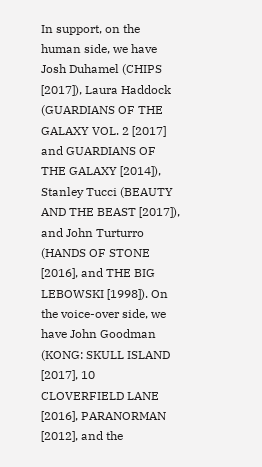In support, on the human side, we have Josh Duhamel (CHIPS [2017]), Laura Haddock (GUARDIANS OF THE GALAXY VOL. 2 [2017] and GUARDIANS OF THE GALAXY [2014]), Stanley Tucci (BEAUTY AND THE BEAST [2017]), and John Turturro (HANDS OF STONE [2016], and THE BIG LEBOWSKI [1998]). On the voice-over side, we have John Goodman (KONG: SKULL ISLAND [2017], 10 CLOVERFIELD LANE [2016], PARANORMAN [2012], and the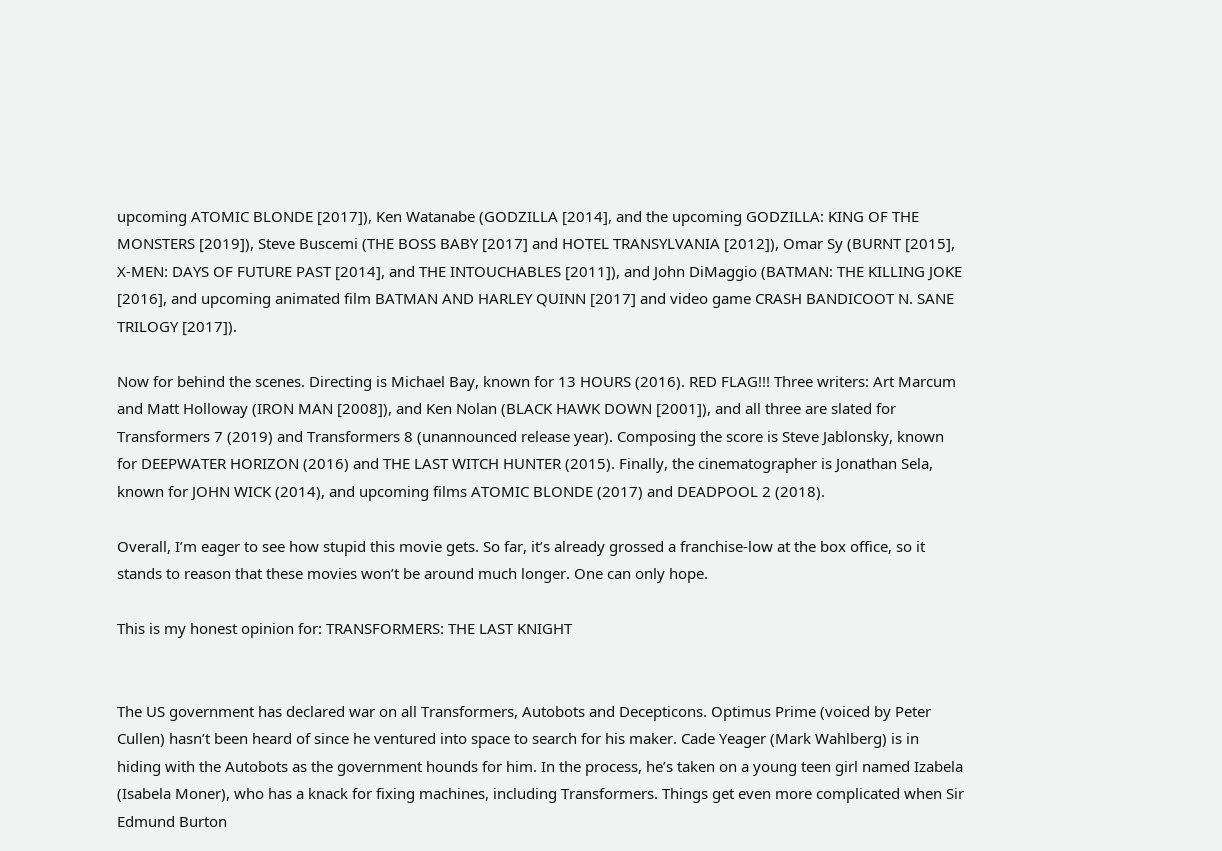upcoming ATOMIC BLONDE [2017]), Ken Watanabe (GODZILLA [2014], and the upcoming GODZILLA: KING OF THE MONSTERS [2019]), Steve Buscemi (THE BOSS BABY [2017] and HOTEL TRANSYLVANIA [2012]), Omar Sy (BURNT [2015], X-MEN: DAYS OF FUTURE PAST [2014], and THE INTOUCHABLES [2011]), and John DiMaggio (BATMAN: THE KILLING JOKE [2016], and upcoming animated film BATMAN AND HARLEY QUINN [2017] and video game CRASH BANDICOOT N. SANE TRILOGY [2017]).

Now for behind the scenes. Directing is Michael Bay, known for 13 HOURS (2016). RED FLAG!!! Three writers: Art Marcum and Matt Holloway (IRON MAN [2008]), and Ken Nolan (BLACK HAWK DOWN [2001]), and all three are slated for Transformers 7 (2019) and Transformers 8 (unannounced release year). Composing the score is Steve Jablonsky, known for DEEPWATER HORIZON (2016) and THE LAST WITCH HUNTER (2015). Finally, the cinematographer is Jonathan Sela, known for JOHN WICK (2014), and upcoming films ATOMIC BLONDE (2017) and DEADPOOL 2 (2018).

Overall, I’m eager to see how stupid this movie gets. So far, it’s already grossed a franchise-low at the box office, so it stands to reason that these movies won’t be around much longer. One can only hope.

This is my honest opinion for: TRANSFORMERS: THE LAST KNIGHT


The US government has declared war on all Transformers, Autobots and Decepticons. Optimus Prime (voiced by Peter Cullen) hasn’t been heard of since he ventured into space to search for his maker. Cade Yeager (Mark Wahlberg) is in hiding with the Autobots as the government hounds for him. In the process, he’s taken on a young teen girl named Izabela (Isabela Moner), who has a knack for fixing machines, including Transformers. Things get even more complicated when Sir Edmund Burton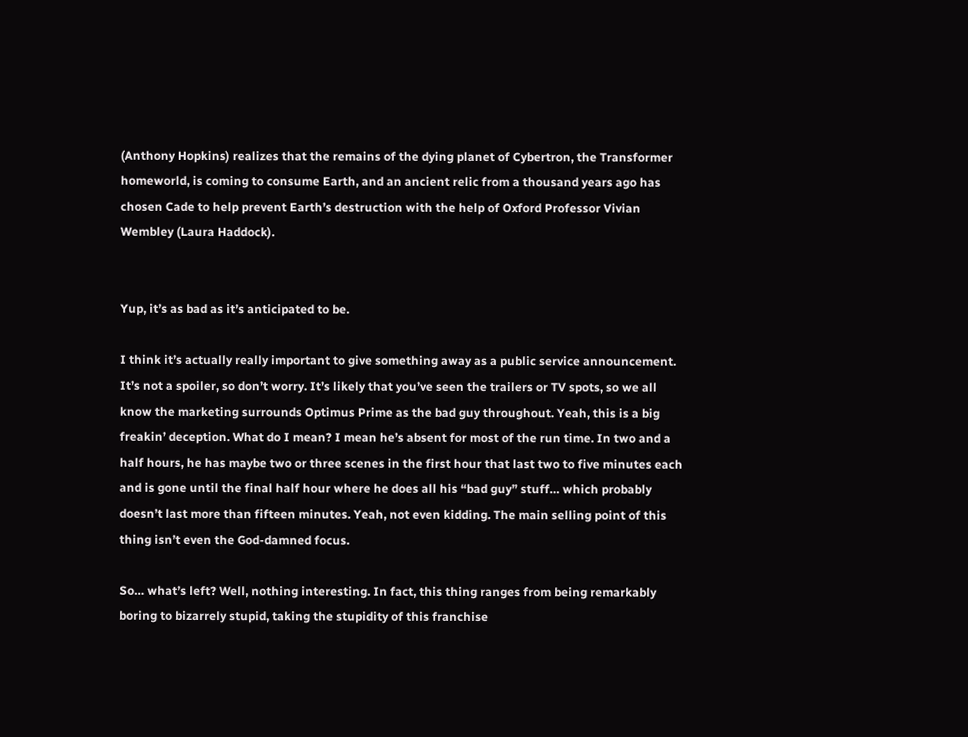(Anthony Hopkins) realizes that the remains of the dying planet of Cybertron, the Transformer homeworld, is coming to consume Earth, and an ancient relic from a thousand years ago has chosen Cade to help prevent Earth’s destruction with the help of Oxford Professor Vivian Wembley (Laura Haddock).


Yup, it’s as bad as it’s anticipated to be.

I think it’s actually really important to give something away as a public service announcement. It’s not a spoiler, so don’t worry. It’s likely that you’ve seen the trailers or TV spots, so we all know the marketing surrounds Optimus Prime as the bad guy throughout. Yeah, this is a big freakin’ deception. What do I mean? I mean he’s absent for most of the run time. In two and a half hours, he has maybe two or three scenes in the first hour that last two to five minutes each and is gone until the final half hour where he does all his “bad guy” stuff… which probably doesn’t last more than fifteen minutes. Yeah, not even kidding. The main selling point of this thing isn’t even the God-damned focus.

So… what’s left? Well, nothing interesting. In fact, this thing ranges from being remarkably boring to bizarrely stupid, taking the stupidity of this franchise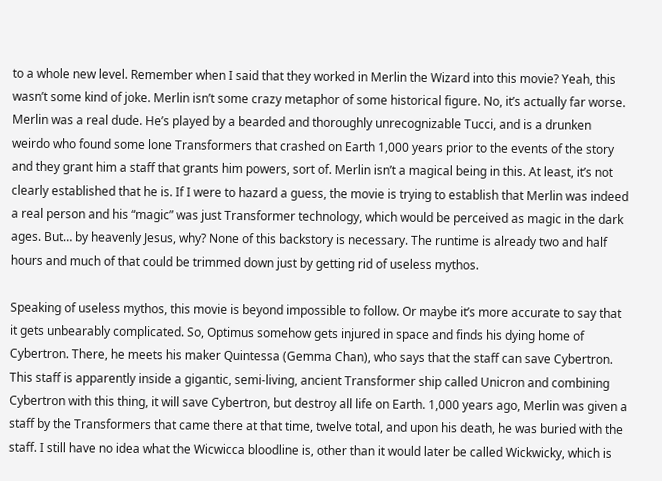to a whole new level. Remember when I said that they worked in Merlin the Wizard into this movie? Yeah, this wasn’t some kind of joke. Merlin isn’t some crazy metaphor of some historical figure. No, it’s actually far worse. Merlin was a real dude. He’s played by a bearded and thoroughly unrecognizable Tucci, and is a drunken weirdo who found some lone Transformers that crashed on Earth 1,000 years prior to the events of the story and they grant him a staff that grants him powers, sort of. Merlin isn’t a magical being in this. At least, it’s not clearly established that he is. If I were to hazard a guess, the movie is trying to establish that Merlin was indeed a real person and his “magic” was just Transformer technology, which would be perceived as magic in the dark ages. But… by heavenly Jesus, why? None of this backstory is necessary. The runtime is already two and half hours and much of that could be trimmed down just by getting rid of useless mythos.

Speaking of useless mythos, this movie is beyond impossible to follow. Or maybe it’s more accurate to say that it gets unbearably complicated. So, Optimus somehow gets injured in space and finds his dying home of Cybertron. There, he meets his maker Quintessa (Gemma Chan), who says that the staff can save Cybertron. This staff is apparently inside a gigantic, semi-living, ancient Transformer ship called Unicron and combining Cybertron with this thing, it will save Cybertron, but destroy all life on Earth. 1,000 years ago, Merlin was given a staff by the Transformers that came there at that time, twelve total, and upon his death, he was buried with the staff. I still have no idea what the Wicwicca bloodline is, other than it would later be called Wickwicky, which is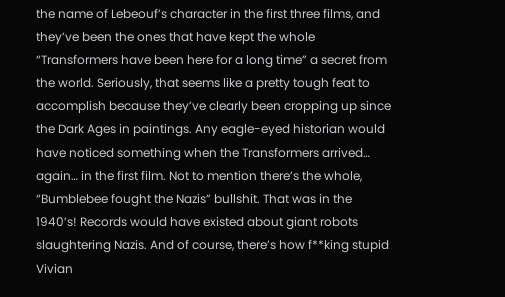the name of Lebeouf’s character in the first three films, and they’ve been the ones that have kept the whole “Transformers have been here for a long time” a secret from the world. Seriously, that seems like a pretty tough feat to accomplish because they’ve clearly been cropping up since the Dark Ages in paintings. Any eagle-eyed historian would have noticed something when the Transformers arrived… again… in the first film. Not to mention there’s the whole, “Bumblebee fought the Nazis” bullshit. That was in the 1940’s! Records would have existed about giant robots slaughtering Nazis. And of course, there’s how f**king stupid Vivian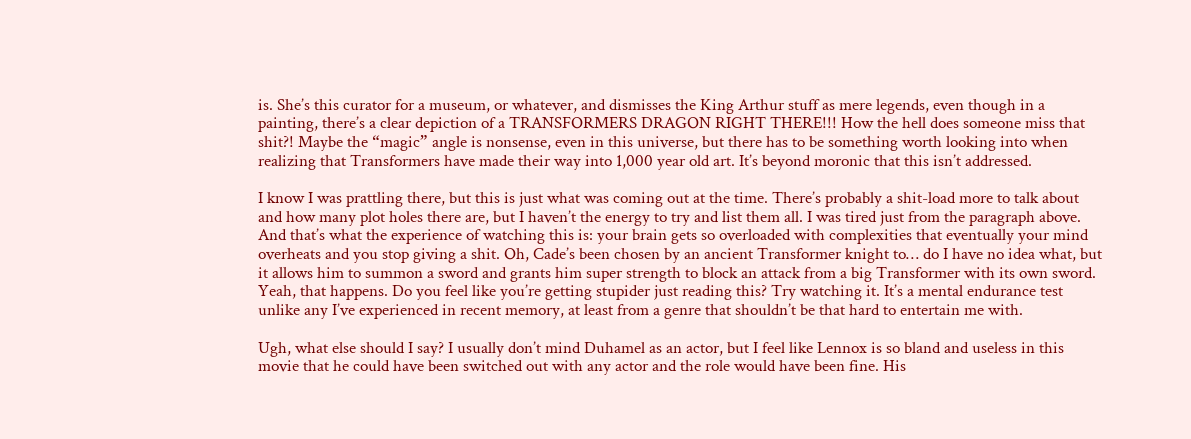is. She’s this curator for a museum, or whatever, and dismisses the King Arthur stuff as mere legends, even though in a painting, there’s a clear depiction of a TRANSFORMERS DRAGON RIGHT THERE!!! How the hell does someone miss that shit?! Maybe the “magic” angle is nonsense, even in this universe, but there has to be something worth looking into when realizing that Transformers have made their way into 1,000 year old art. It’s beyond moronic that this isn’t addressed.

I know I was prattling there, but this is just what was coming out at the time. There’s probably a shit-load more to talk about and how many plot holes there are, but I haven’t the energy to try and list them all. I was tired just from the paragraph above. And that’s what the experience of watching this is: your brain gets so overloaded with complexities that eventually your mind overheats and you stop giving a shit. Oh, Cade’s been chosen by an ancient Transformer knight to… do I have no idea what, but it allows him to summon a sword and grants him super strength to block an attack from a big Transformer with its own sword. Yeah, that happens. Do you feel like you’re getting stupider just reading this? Try watching it. It’s a mental endurance test unlike any I’ve experienced in recent memory, at least from a genre that shouldn’t be that hard to entertain me with.

Ugh, what else should I say? I usually don’t mind Duhamel as an actor, but I feel like Lennox is so bland and useless in this movie that he could have been switched out with any actor and the role would have been fine. His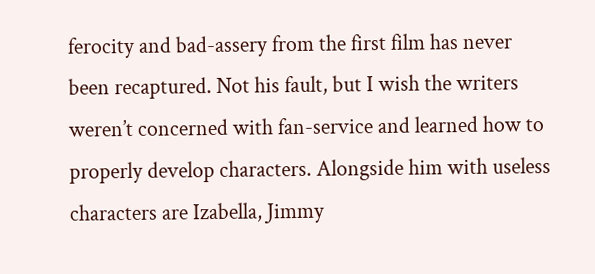ferocity and bad-assery from the first film has never been recaptured. Not his fault, but I wish the writers weren’t concerned with fan-service and learned how to properly develop characters. Alongside him with useless characters are Izabella, Jimmy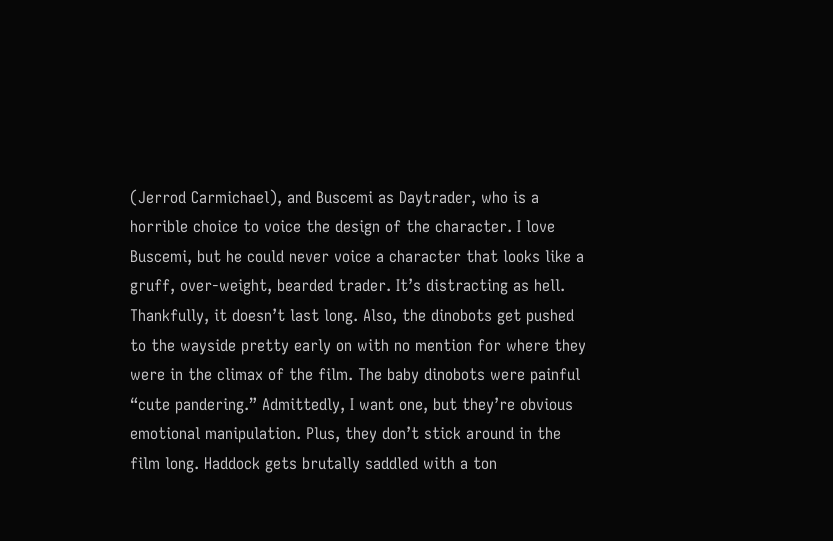(Jerrod Carmichael), and Buscemi as Daytrader, who is a horrible choice to voice the design of the character. I love Buscemi, but he could never voice a character that looks like a gruff, over-weight, bearded trader. It’s distracting as hell. Thankfully, it doesn’t last long. Also, the dinobots get pushed to the wayside pretty early on with no mention for where they were in the climax of the film. The baby dinobots were painful “cute pandering.” Admittedly, I want one, but they’re obvious emotional manipulation. Plus, they don’t stick around in the film long. Haddock gets brutally saddled with a ton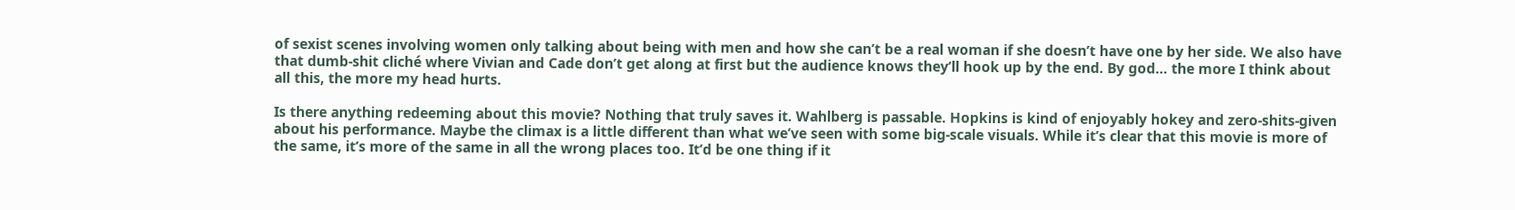of sexist scenes involving women only talking about being with men and how she can’t be a real woman if she doesn’t have one by her side. We also have that dumb-shit cliché where Vivian and Cade don’t get along at first but the audience knows they’ll hook up by the end. By god… the more I think about all this, the more my head hurts.

Is there anything redeeming about this movie? Nothing that truly saves it. Wahlberg is passable. Hopkins is kind of enjoyably hokey and zero-shits-given about his performance. Maybe the climax is a little different than what we’ve seen with some big-scale visuals. While it’s clear that this movie is more of the same, it’s more of the same in all the wrong places too. It’d be one thing if it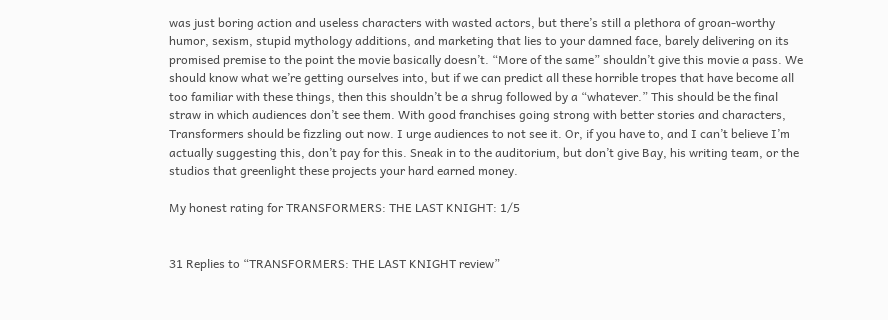was just boring action and useless characters with wasted actors, but there’s still a plethora of groan-worthy humor, sexism, stupid mythology additions, and marketing that lies to your damned face, barely delivering on its promised premise to the point the movie basically doesn’t. “More of the same” shouldn’t give this movie a pass. We should know what we’re getting ourselves into, but if we can predict all these horrible tropes that have become all too familiar with these things, then this shouldn’t be a shrug followed by a “whatever.” This should be the final straw in which audiences don’t see them. With good franchises going strong with better stories and characters, Transformers should be fizzling out now. I urge audiences to not see it. Or, if you have to, and I can’t believe I’m actually suggesting this, don’t pay for this. Sneak in to the auditorium, but don’t give Bay, his writing team, or the studios that greenlight these projects your hard earned money.

My honest rating for TRANSFORMERS: THE LAST KNIGHT: 1/5


31 Replies to “TRANSFORMERS: THE LAST KNIGHT review”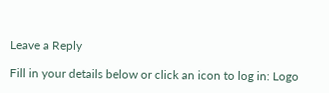Leave a Reply

Fill in your details below or click an icon to log in: Logo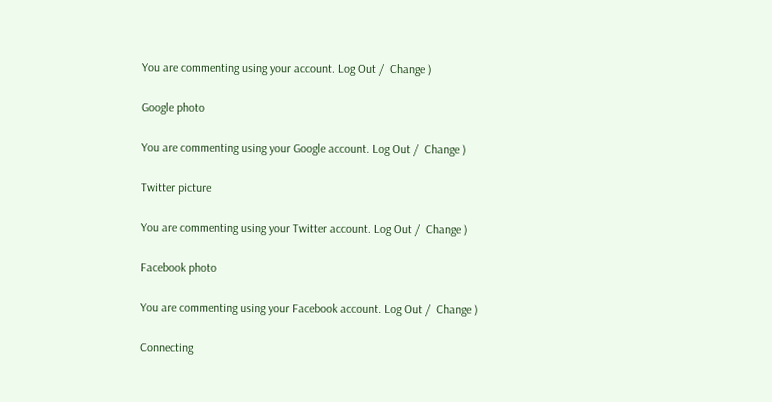You are commenting using your account. Log Out /  Change )

Google photo

You are commenting using your Google account. Log Out /  Change )

Twitter picture

You are commenting using your Twitter account. Log Out /  Change )

Facebook photo

You are commenting using your Facebook account. Log Out /  Change )

Connecting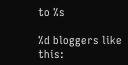to %s

%d bloggers like this: